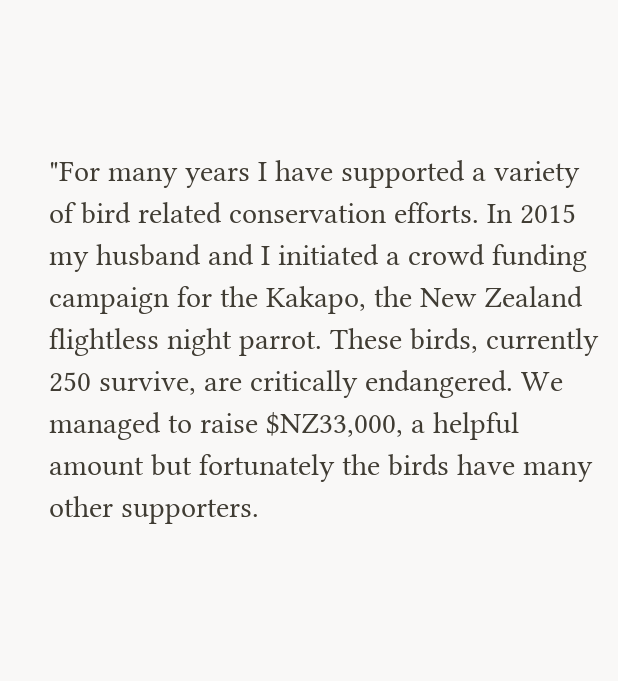"For many years I have supported a variety of bird related conservation efforts. In 2015 my husband and I initiated a crowd funding campaign for the Kakapo, the New Zealand flightless night parrot. These birds, currently 250 survive, are critically endangered. We managed to raise $NZ33,000, a helpful amount but fortunately the birds have many other supporters.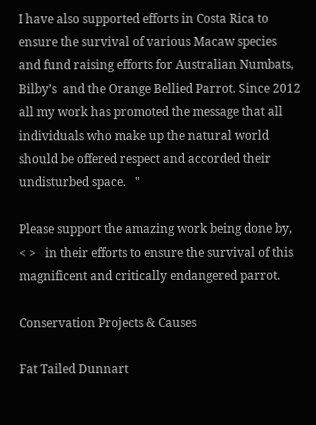I have also supported efforts in Costa Rica to ensure the survival of various Macaw species and fund raising efforts for Australian Numbats, Bilby’s  and the Orange Bellied Parrot. Since 2012 all my work has promoted the message that all individuals who make up the natural world should be offered respect and accorded their undisturbed space.   "

Please support the amazing work being done by,   < >   in their efforts to ensure the survival of this magnificent and critically endangered parrot.

Conservation Projects & Causes

Fat Tailed Dunnart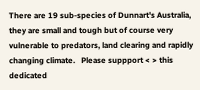There are 19 sub-species of Dunnart's Australia, they are small and tough but of course very vulnerable to predators, land clearing and rapidly changing climate.   Please suppport < > this dedicated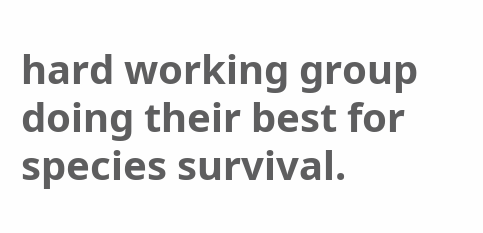hard working group doing their best for species survival.